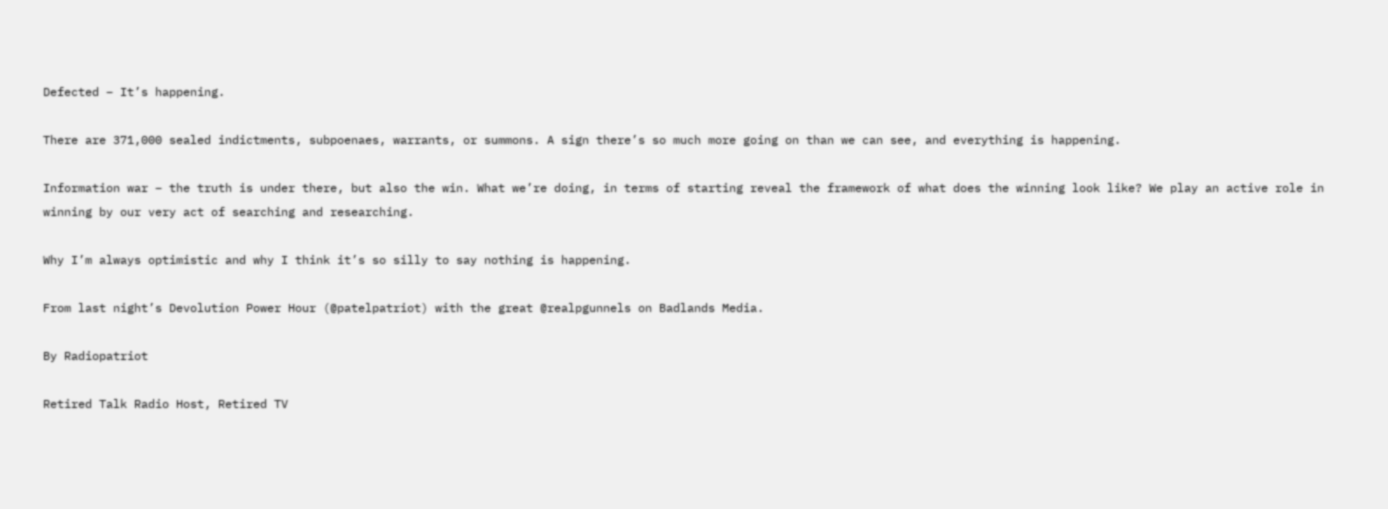Defected – It’s happening.

There are 371,000 sealed indictments, subpoenaes, warrants, or summons. A sign there’s so much more going on than we can see, and everything is happening.

Information war – the truth is under there, but also the win. What we’re doing, in terms of starting reveal the framework of what does the winning look like? We play an active role in winning by our very act of searching and researching.

Why I’m always optimistic and why I think it’s so silly to say nothing is happening.

From last night’s Devolution Power Hour (@patelpatriot) with the great @realpgunnels on Badlands Media.

By Radiopatriot

Retired Talk Radio Host, Retired TV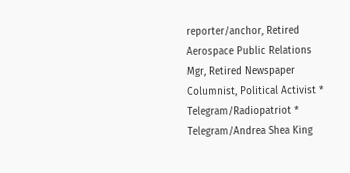reporter/anchor, Retired Aerospace Public Relations Mgr, Retired Newspaper Columnist, Political Activist * Telegram/Radiopatriot * Telegram/Andrea Shea King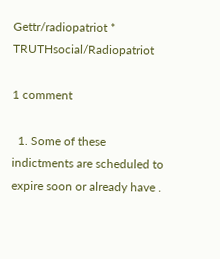Gettr/radiopatriot * TRUTHsocial/Radiopatriot

1 comment

  1. Some of these indictments are scheduled to expire soon or already have .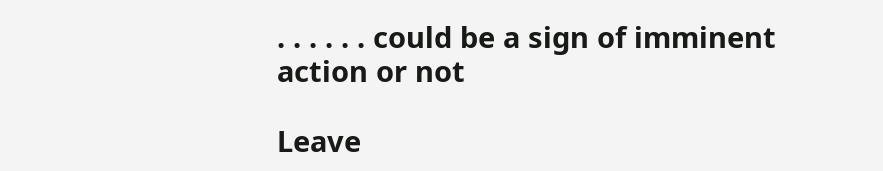. . . . . . could be a sign of imminent action or not

Leave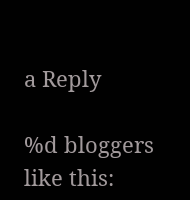a Reply

%d bloggers like this: